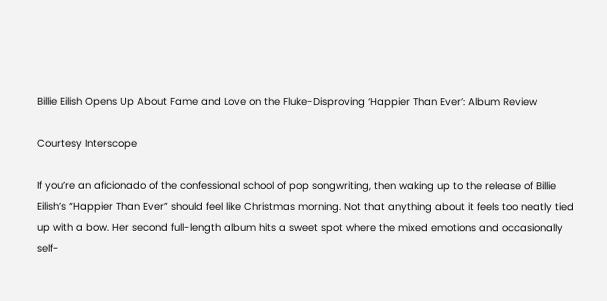Billie Eilish Opens Up About Fame and Love on the Fluke-Disproving ‘Happier Than Ever’: Album Review

Courtesy Interscope

If you’re an aficionado of the confessional school of pop songwriting, then waking up to the release of Billie Eilish’s “Happier Than Ever” should feel like Christmas morning. Not that anything about it feels too neatly tied up with a bow. Her second full-length album hits a sweet spot where the mixed emotions and occasionally self-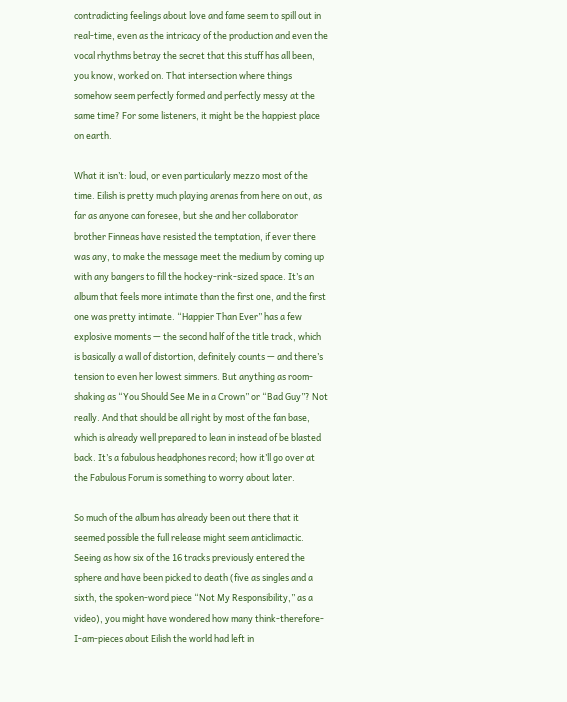contradicting feelings about love and fame seem to spill out in real-time, even as the intricacy of the production and even the vocal rhythms betray the secret that this stuff has all been, you know, worked on. That intersection where things somehow seem perfectly formed and perfectly messy at the same time? For some listeners, it might be the happiest place on earth.

What it isn’t: loud, or even particularly mezzo most of the time. Eilish is pretty much playing arenas from here on out, as far as anyone can foresee, but she and her collaborator brother Finneas have resisted the temptation, if ever there was any, to make the message meet the medium by coming up with any bangers to fill the hockey-rink-sized space. It’s an album that feels more intimate than the first one, and the first one was pretty intimate. “Happier Than Ever” has a few explosive moments — the second half of the title track, which is basically a wall of distortion, definitely counts — and there’s tension to even her lowest simmers. But anything as room-shaking as “You Should See Me in a Crown” or “Bad Guy”? Not really. And that should be all right by most of the fan base, which is already well prepared to lean in instead of be blasted back. It’s a fabulous headphones record; how it’ll go over at the Fabulous Forum is something to worry about later.

So much of the album has already been out there that it seemed possible the full release might seem anticlimactic. Seeing as how six of the 16 tracks previously entered the sphere and have been picked to death (five as singles and a sixth, the spoken-word piece “Not My Responsibility,” as a video), you might have wondered how many think-therefore-I-am-pieces about Eilish the world had left in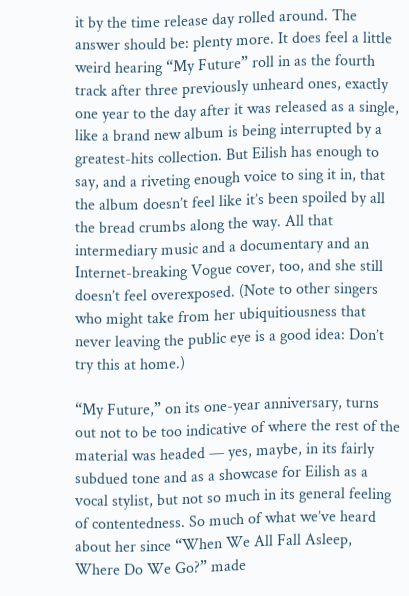it by the time release day rolled around. The answer should be: plenty more. It does feel a little weird hearing “My Future” roll in as the fourth track after three previously unheard ones, exactly one year to the day after it was released as a single, like a brand new album is being interrupted by a greatest-hits collection. But Eilish has enough to say, and a riveting enough voice to sing it in, that the album doesn’t feel like it’s been spoiled by all the bread crumbs along the way. All that intermediary music and a documentary and an Internet-breaking Vogue cover, too, and she still doesn’t feel overexposed. (Note to other singers who might take from her ubiquitiousness that never leaving the public eye is a good idea: Don’t try this at home.)

“My Future,” on its one-year anniversary, turns out not to be too indicative of where the rest of the material was headed — yes, maybe, in its fairly subdued tone and as a showcase for Eilish as a vocal stylist, but not so much in its general feeling of contentedness. So much of what we’ve heard about her since “When We All Fall Asleep, Where Do We Go?” made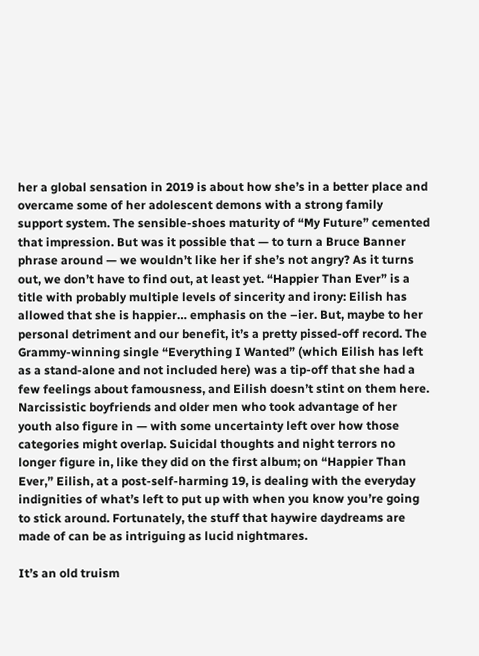her a global sensation in 2019 is about how she’s in a better place and overcame some of her adolescent demons with a strong family support system. The sensible-shoes maturity of “My Future” cemented that impression. But was it possible that — to turn a Bruce Banner phrase around — we wouldn’t like her if she’s not angry? As it turns out, we don’t have to find out, at least yet. “Happier Than Ever” is a title with probably multiple levels of sincerity and irony: Eilish has allowed that she is happier… emphasis on the –ier. But, maybe to her personal detriment and our benefit, it’s a pretty pissed-off record. The Grammy-winning single “Everything I Wanted” (which Eilish has left as a stand-alone and not included here) was a tip-off that she had a few feelings about famousness, and Eilish doesn’t stint on them here. Narcissistic boyfriends and older men who took advantage of her youth also figure in — with some uncertainty left over how those categories might overlap. Suicidal thoughts and night terrors no longer figure in, like they did on the first album; on “Happier Than Ever,” Eilish, at a post-self-harming 19, is dealing with the everyday indignities of what’s left to put up with when you know you’re going to stick around. Fortunately, the stuff that haywire daydreams are made of can be as intriguing as lucid nightmares.

It’s an old truism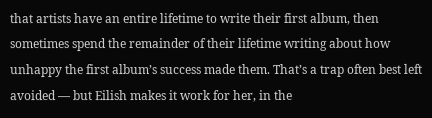that artists have an entire lifetime to write their first album, then sometimes spend the remainder of their lifetime writing about how unhappy the first album’s success made them. That’s a trap often best left avoided — but Eilish makes it work for her, in the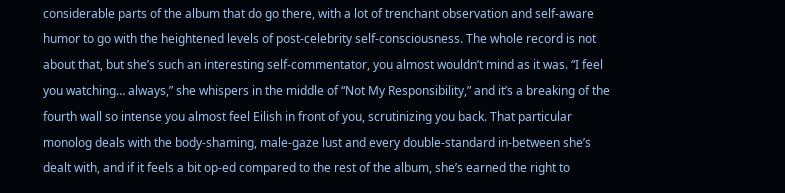considerable parts of the album that do go there, with a lot of trenchant observation and self-aware humor to go with the heightened levels of post-celebrity self-consciousness. The whole record is not about that, but she’s such an interesting self-commentator, you almost wouldn’t mind as it was. “I feel you watching… always,” she whispers in the middle of “Not My Responsibility,” and it’s a breaking of the fourth wall so intense you almost feel Eilish in front of you, scrutinizing you back. That particular monolog deals with the body-shaming, male-gaze lust and every double-standard in-between she’s dealt with, and if it feels a bit op-ed compared to the rest of the album, she’s earned the right to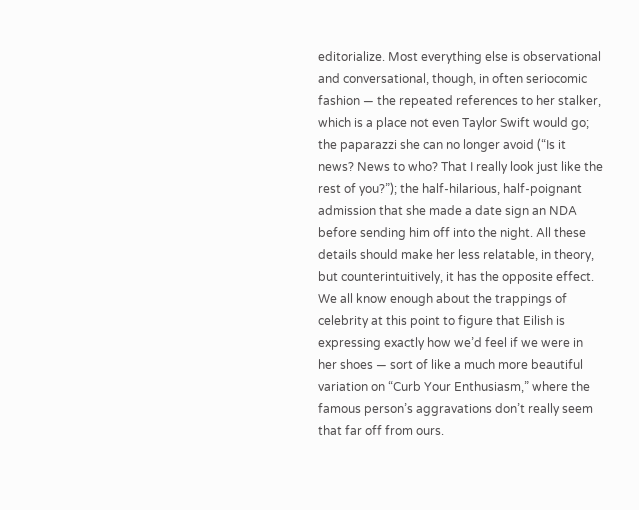editorialize. Most everything else is observational and conversational, though, in often seriocomic fashion — the repeated references to her stalker, which is a place not even Taylor Swift would go; the paparazzi she can no longer avoid (“Is it news? News to who? That I really look just like the rest of you?”); the half-hilarious, half-poignant admission that she made a date sign an NDA before sending him off into the night. All these details should make her less relatable, in theory, but counterintuitively, it has the opposite effect. We all know enough about the trappings of celebrity at this point to figure that Eilish is expressing exactly how we’d feel if we were in her shoes — sort of like a much more beautiful variation on “Curb Your Enthusiasm,” where the famous person’s aggravations don’t really seem that far off from ours.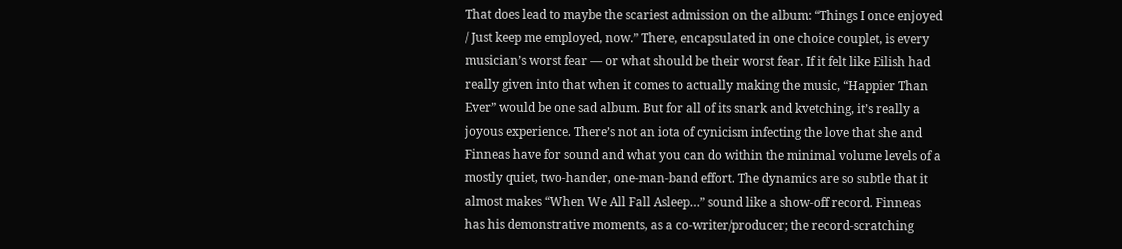That does lead to maybe the scariest admission on the album: “Things I once enjoyed / Just keep me employed, now.” There, encapsulated in one choice couplet, is every musician’s worst fear — or what should be their worst fear. If it felt like Eilish had really given into that when it comes to actually making the music, “Happier Than Ever” would be one sad album. But for all of its snark and kvetching, it’s really a joyous experience. There’s not an iota of cynicism infecting the love that she and Finneas have for sound and what you can do within the minimal volume levels of a mostly quiet, two-hander, one-man-band effort. The dynamics are so subtle that it almost makes “When We All Fall Asleep…” sound like a show-off record. Finneas has his demonstrative moments, as a co-writer/producer; the record-scratching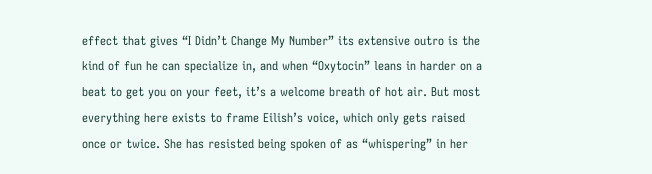effect that gives “I Didn’t Change My Number” its extensive outro is the kind of fun he can specialize in, and when “Oxytocin” leans in harder on a beat to get you on your feet, it’s a welcome breath of hot air. But most everything here exists to frame Eilish’s voice, which only gets raised once or twice. She has resisted being spoken of as “whispering” in her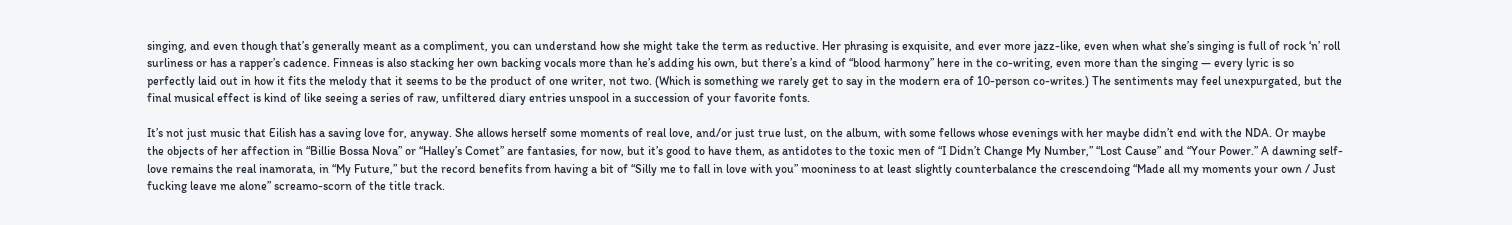singing, and even though that’s generally meant as a compliment, you can understand how she might take the term as reductive. Her phrasing is exquisite, and ever more jazz-like, even when what she’s singing is full of rock ‘n’ roll surliness or has a rapper’s cadence. Finneas is also stacking her own backing vocals more than he’s adding his own, but there’s a kind of “blood harmony” here in the co-writing, even more than the singing — every lyric is so perfectly laid out in how it fits the melody that it seems to be the product of one writer, not two. (Which is something we rarely get to say in the modern era of 10-person co-writes.) The sentiments may feel unexpurgated, but the final musical effect is kind of like seeing a series of raw, unfiltered diary entries unspool in a succession of your favorite fonts.

It’s not just music that Eilish has a saving love for, anyway. She allows herself some moments of real love, and/or just true lust, on the album, with some fellows whose evenings with her maybe didn’t end with the NDA. Or maybe the objects of her affection in “Billie Bossa Nova” or “Halley’s Comet” are fantasies, for now, but it’s good to have them, as antidotes to the toxic men of “I Didn’t Change My Number,” “Lost Cause” and “Your Power.” A dawning self-love remains the real inamorata, in “My Future,” but the record benefits from having a bit of “Silly me to fall in love with you” mooniness to at least slightly counterbalance the crescendoing “Made all my moments your own / Just fucking leave me alone” screamo-scorn of the title track.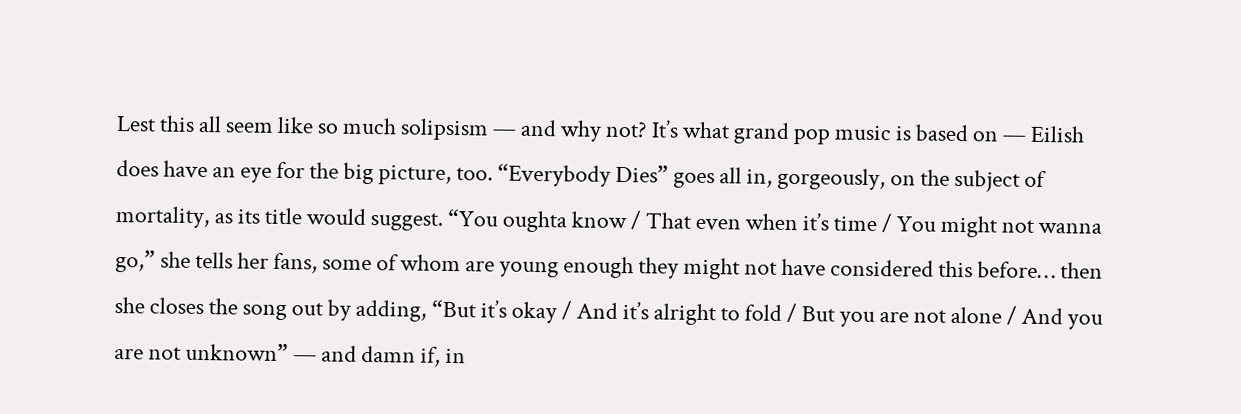Lest this all seem like so much solipsism — and why not? It’s what grand pop music is based on — Eilish does have an eye for the big picture, too. “Everybody Dies” goes all in, gorgeously, on the subject of mortality, as its title would suggest. “You oughta know / That even when it’s time / You might not wanna go,” she tells her fans, some of whom are young enough they might not have considered this before… then she closes the song out by adding, “But it’s okay / And it’s alright to fold / But you are not alone / And you are not unknown” — and damn if, in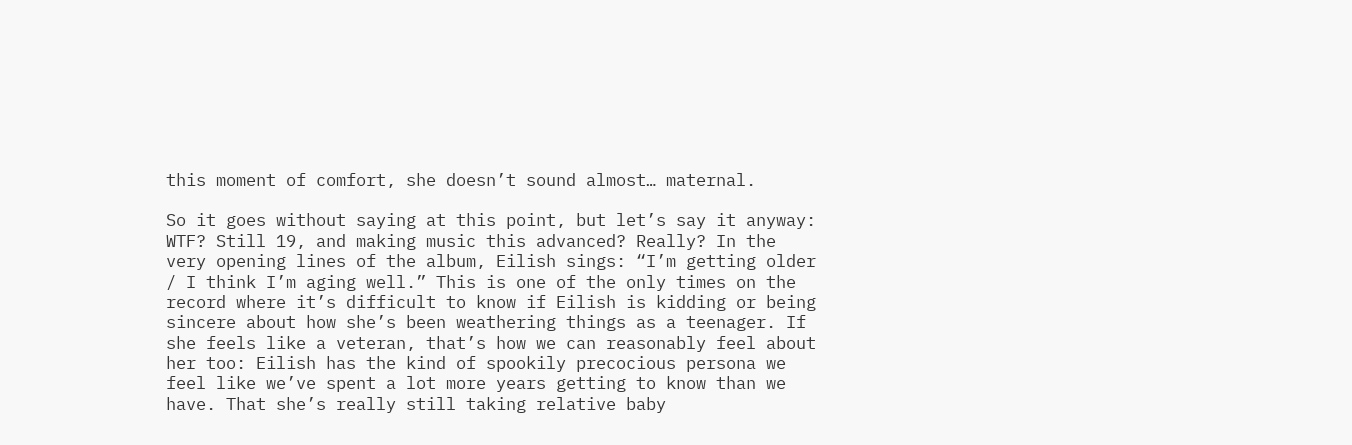this moment of comfort, she doesn’t sound almost… maternal.

So it goes without saying at this point, but let’s say it anyway: WTF? Still 19, and making music this advanced? Really? In the very opening lines of the album, Eilish sings: “I’m getting older / I think I’m aging well.” This is one of the only times on the record where it’s difficult to know if Eilish is kidding or being sincere about how she’s been weathering things as a teenager. If she feels like a veteran, that’s how we can reasonably feel about her too: Eilish has the kind of spookily precocious persona we feel like we’ve spent a lot more years getting to know than we have. That she’s really still taking relative baby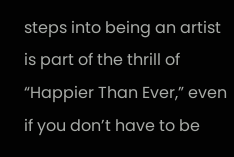steps into being an artist is part of the thrill of “Happier Than Ever,” even if you don’t have to be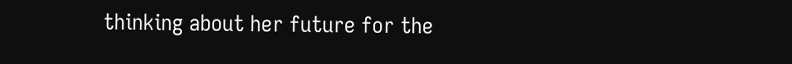thinking about her future for the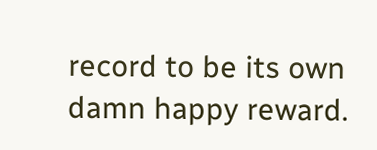record to be its own damn happy reward.